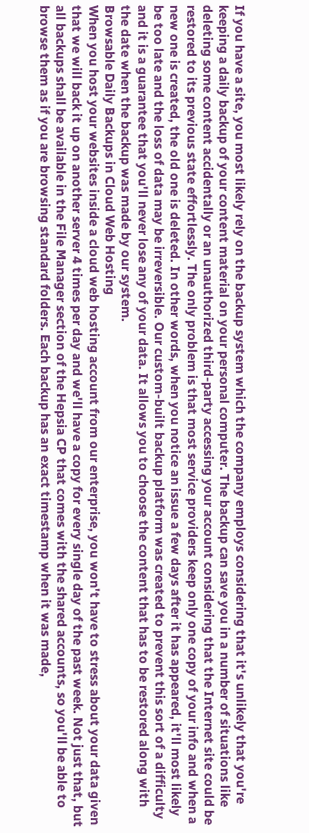If you have a site, you most likely rely on the backup system which the company employs considering that it's unlikely that you're keeping a daily backup of your content material on your personal computer. The backup can save you in a number of situations like deleting some content accidentally or an unauthorized third-party accessing your account considering that the Internet site could be restored to its previous state effortlessly. The only problem is that most service providers keep only one copy of your info and when a new one is created, the old one is deleted. In other words, when you notice an issue a few days after it has appeared, it'll most likely be too late and the loss of data may be irreversible. Our custom-built backup platform was created to prevent this sort of a difficulty and it is a guarantee that you'll never lose any of your data. It allows you to choose the content that has to be restored along with the date when the backup was made by our system.
Browsable Daily Backups in Cloud Web Hosting
When you host your websites inside a cloud web hosting account from our enterprise, you won't have to stress about your data given that we will back it up on another server 4 times per day and we'll have a copy for every single day of the past week. Not just that, but all backups shall be available in the File Manager section of the Hepsia CP that comes with the shared accounts, so you'll be able to browse them as if you are browsing standard folders. Each backup has an exact timestamp when it was made,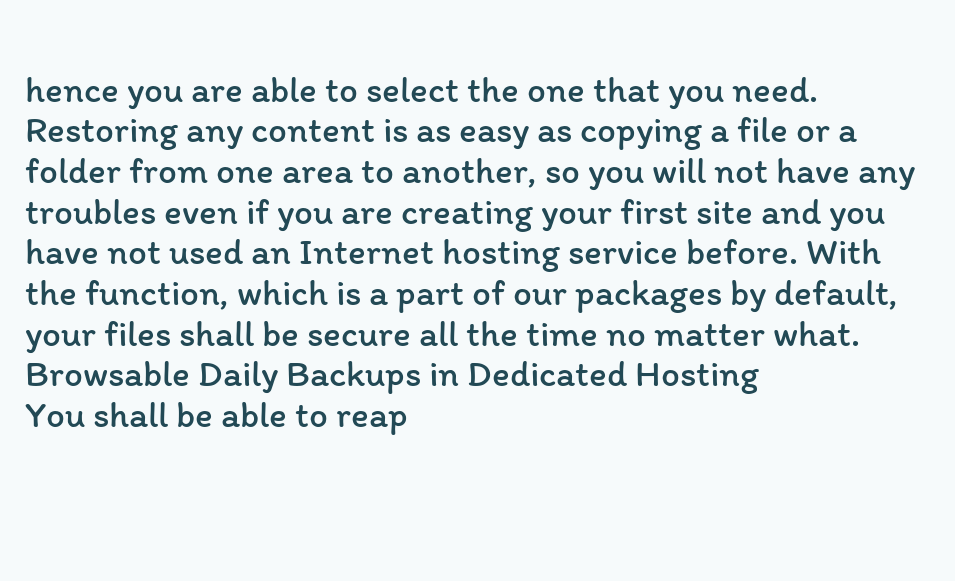hence you are able to select the one that you need. Restoring any content is as easy as copying a file or a folder from one area to another, so you will not have any troubles even if you are creating your first site and you have not used an Internet hosting service before. With the function, which is a part of our packages by default, your files shall be secure all the time no matter what.
Browsable Daily Backups in Dedicated Hosting
You shall be able to reap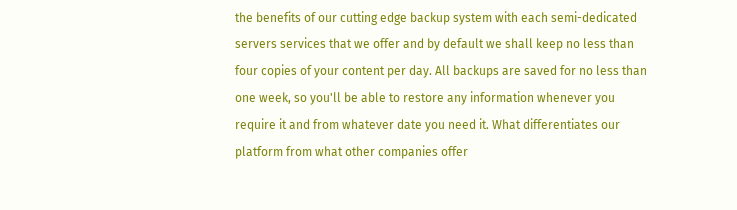the benefits of our cutting edge backup system with each semi-dedicated servers services that we offer and by default we shall keep no less than four copies of your content per day. All backups are saved for no less than one week, so you'll be able to restore any information whenever you require it and from whatever date you need it. What differentiates our platform from what other companies offer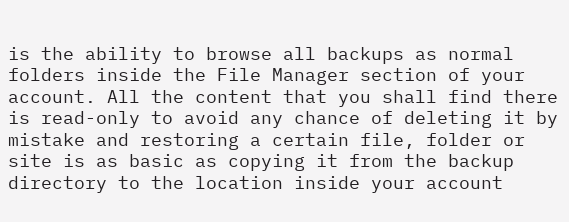is the ability to browse all backups as normal folders inside the File Manager section of your account. All the content that you shall find there is read-only to avoid any chance of deleting it by mistake and restoring a certain file, folder or site is as basic as copying it from the backup directory to the location inside your account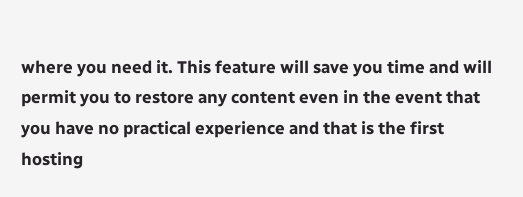where you need it. This feature will save you time and will permit you to restore any content even in the event that you have no practical experience and that is the first hosting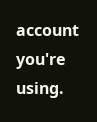account you're using.